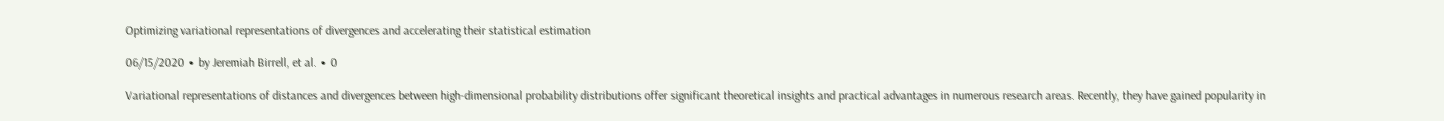Optimizing variational representations of divergences and accelerating their statistical estimation

06/15/2020 ∙ by Jeremiah Birrell, et al. ∙ 0

Variational representations of distances and divergences between high-dimensional probability distributions offer significant theoretical insights and practical advantages in numerous research areas. Recently, they have gained popularity in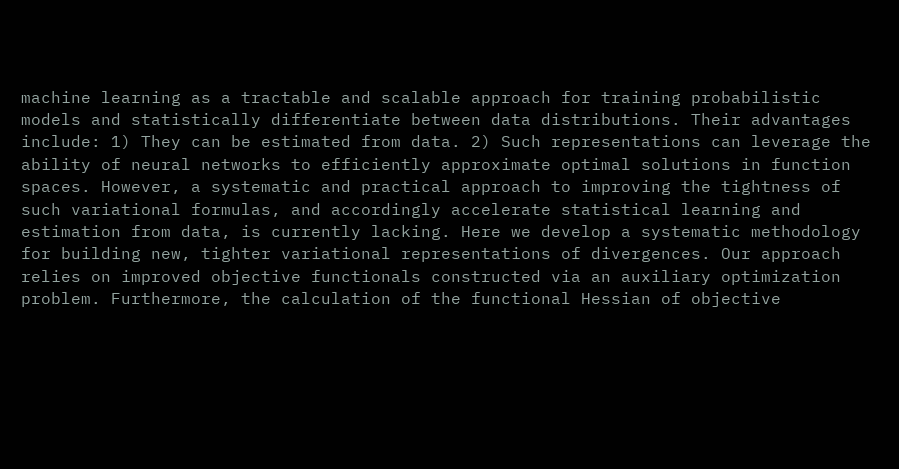machine learning as a tractable and scalable approach for training probabilistic models and statistically differentiate between data distributions. Their advantages include: 1) They can be estimated from data. 2) Such representations can leverage the ability of neural networks to efficiently approximate optimal solutions in function spaces. However, a systematic and practical approach to improving the tightness of such variational formulas, and accordingly accelerate statistical learning and estimation from data, is currently lacking. Here we develop a systematic methodology for building new, tighter variational representations of divergences. Our approach relies on improved objective functionals constructed via an auxiliary optimization problem. Furthermore, the calculation of the functional Hessian of objective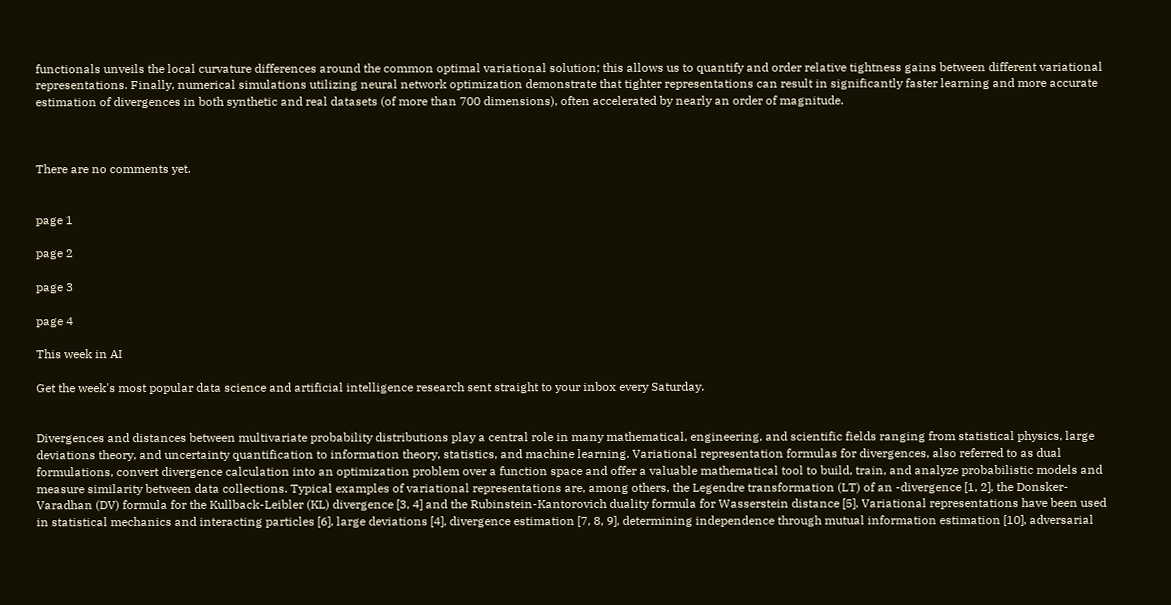functionals unveils the local curvature differences around the common optimal variational solution; this allows us to quantify and order relative tightness gains between different variational representations. Finally, numerical simulations utilizing neural network optimization demonstrate that tighter representations can result in significantly faster learning and more accurate estimation of divergences in both synthetic and real datasets (of more than 700 dimensions), often accelerated by nearly an order of magnitude.



There are no comments yet.


page 1

page 2

page 3

page 4

This week in AI

Get the week's most popular data science and artificial intelligence research sent straight to your inbox every Saturday.


Divergences and distances between multivariate probability distributions play a central role in many mathematical, engineering, and scientific fields ranging from statistical physics, large deviations theory, and uncertainty quantification to information theory, statistics, and machine learning. Variational representation formulas for divergences, also referred to as dual formulations, convert divergence calculation into an optimization problem over a function space and offer a valuable mathematical tool to build, train, and analyze probabilistic models and measure similarity between data collections. Typical examples of variational representations are, among others, the Legendre transformation (LT) of an -divergence [1, 2], the Donsker-Varadhan (DV) formula for the Kullback-Leibler (KL) divergence [3, 4] and the Rubinstein-Kantorovich duality formula for Wasserstein distance [5]. Variational representations have been used in statistical mechanics and interacting particles [6], large deviations [4], divergence estimation [7, 8, 9], determining independence through mutual information estimation [10], adversarial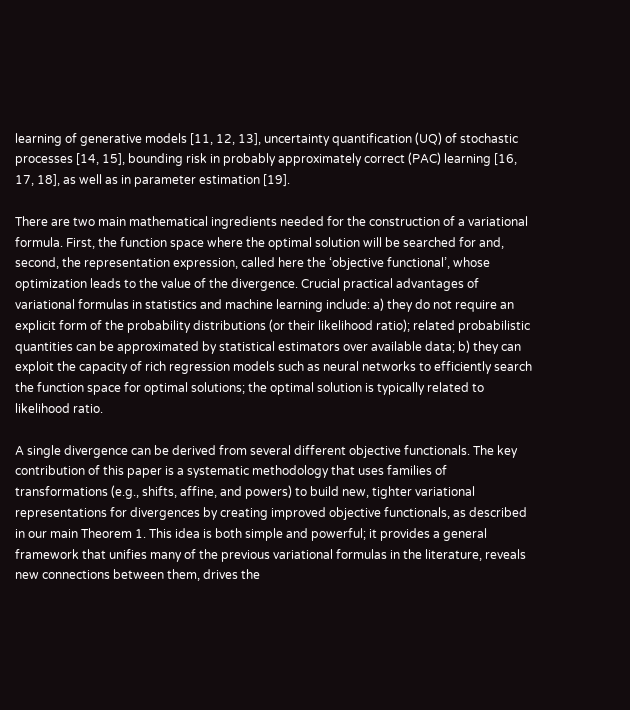learning of generative models [11, 12, 13], uncertainty quantification (UQ) of stochastic processes [14, 15], bounding risk in probably approximately correct (PAC) learning [16, 17, 18], as well as in parameter estimation [19].

There are two main mathematical ingredients needed for the construction of a variational formula. First, the function space where the optimal solution will be searched for and, second, the representation expression, called here the ‘objective functional’, whose optimization leads to the value of the divergence. Crucial practical advantages of variational formulas in statistics and machine learning include: a) they do not require an explicit form of the probability distributions (or their likelihood ratio); related probabilistic quantities can be approximated by statistical estimators over available data; b) they can exploit the capacity of rich regression models such as neural networks to efficiently search the function space for optimal solutions; the optimal solution is typically related to likelihood ratio.

A single divergence can be derived from several different objective functionals. The key contribution of this paper is a systematic methodology that uses families of transformations (e.g., shifts, affine, and powers) to build new, tighter variational representations for divergences by creating improved objective functionals, as described in our main Theorem 1. This idea is both simple and powerful; it provides a general framework that unifies many of the previous variational formulas in the literature, reveals new connections between them, drives the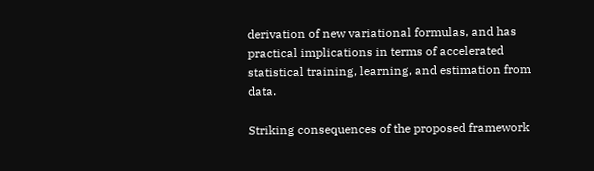derivation of new variational formulas, and has practical implications in terms of accelerated statistical training, learning, and estimation from data.

Striking consequences of the proposed framework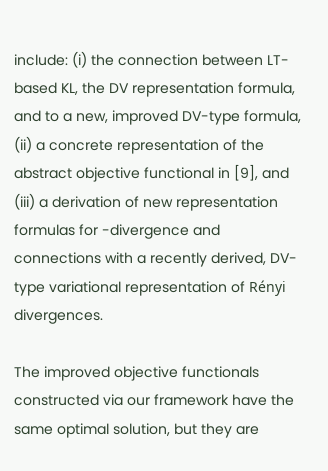include: (i) the connection between LT-based KL, the DV representation formula, and to a new, improved DV-type formula, (ii) a concrete representation of the abstract objective functional in [9], and (iii) a derivation of new representation formulas for -divergence and connections with a recently derived, DV-type variational representation of Rényi divergences.

The improved objective functionals constructed via our framework have the same optimal solution, but they are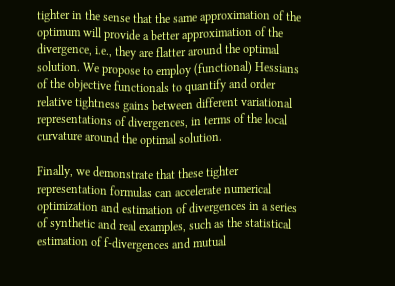tighter in the sense that the same approximation of the optimum will provide a better approximation of the divergence, i.e., they are flatter around the optimal solution. We propose to employ (functional) Hessians of the objective functionals to quantify and order relative tightness gains between different variational representations of divergences, in terms of the local curvature around the optimal solution.

Finally, we demonstrate that these tighter representation formulas can accelerate numerical optimization and estimation of divergences in a series of synthetic and real examples, such as the statistical estimation of f-divergences and mutual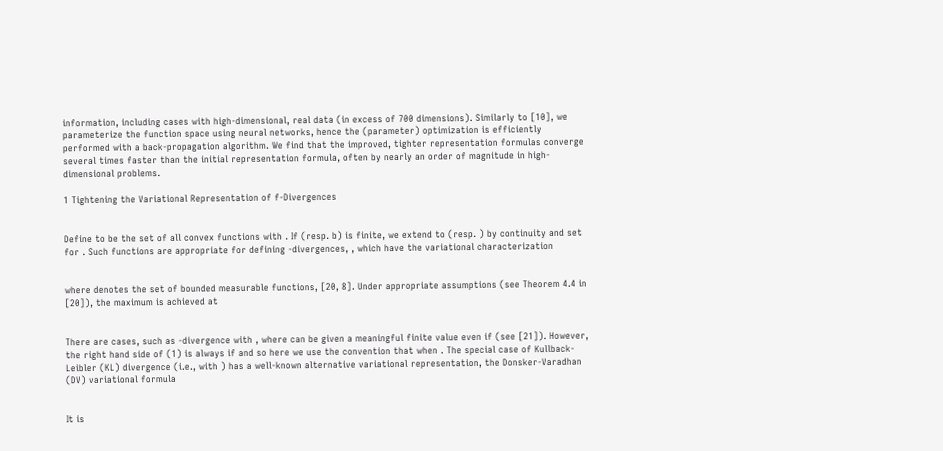information, including cases with high-dimensional, real data (in excess of 700 dimensions). Similarly to [10], we parameterize the function space using neural networks, hence the (parameter) optimization is efficiently performed with a back-propagation algorithm. We find that the improved, tighter representation formulas converge several times faster than the initial representation formula, often by nearly an order of magnitude in high-dimensional problems.

1 Tightening the Variational Representation of f-Divergences


Define to be the set of all convex functions with . If (resp. b) is finite, we extend to (resp. ) by continuity and set for . Such functions are appropriate for defining -divergences, , which have the variational characterization


where denotes the set of bounded measurable functions, [20, 8]. Under appropriate assumptions (see Theorem 4.4 in [20]), the maximum is achieved at


There are cases, such as -divergence with , where can be given a meaningful finite value even if (see [21]). However, the right hand side of (1) is always if and so here we use the convention that when . The special case of Kullback-Leibler (KL) divergence (i.e., with ) has a well-known alternative variational representation, the Donsker-Varadhan (DV) variational formula


It is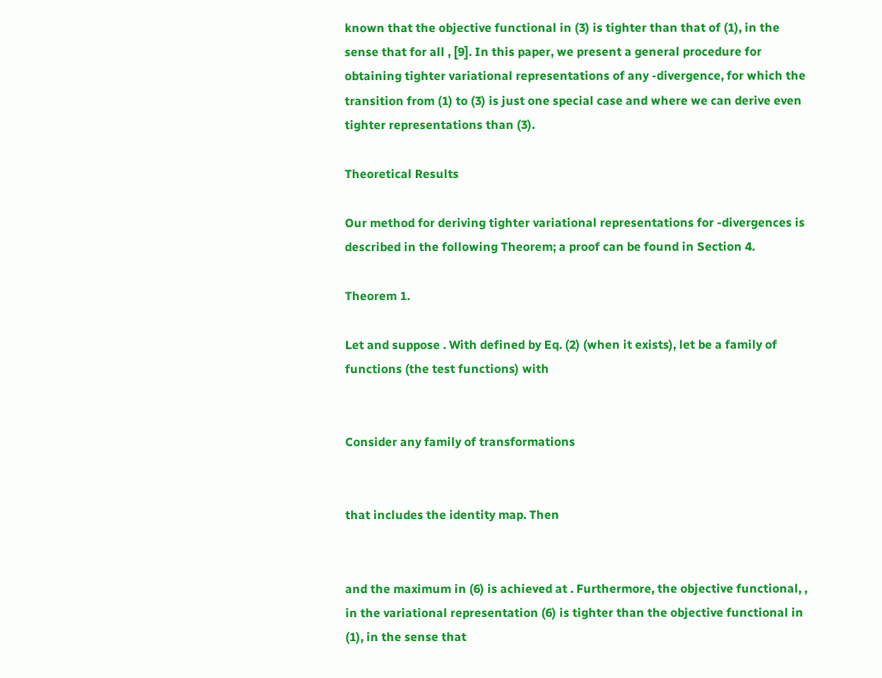known that the objective functional in (3) is tighter than that of (1), in the sense that for all , [9]. In this paper, we present a general procedure for obtaining tighter variational representations of any -divergence, for which the transition from (1) to (3) is just one special case and where we can derive even tighter representations than (3).

Theoretical Results

Our method for deriving tighter variational representations for -divergences is described in the following Theorem; a proof can be found in Section 4.

Theorem 1.

Let and suppose . With defined by Eq. (2) (when it exists), let be a family of functions (the test functions) with


Consider any family of transformations


that includes the identity map. Then


and the maximum in (6) is achieved at . Furthermore, the objective functional, , in the variational representation (6) is tighter than the objective functional in (1), in the sense that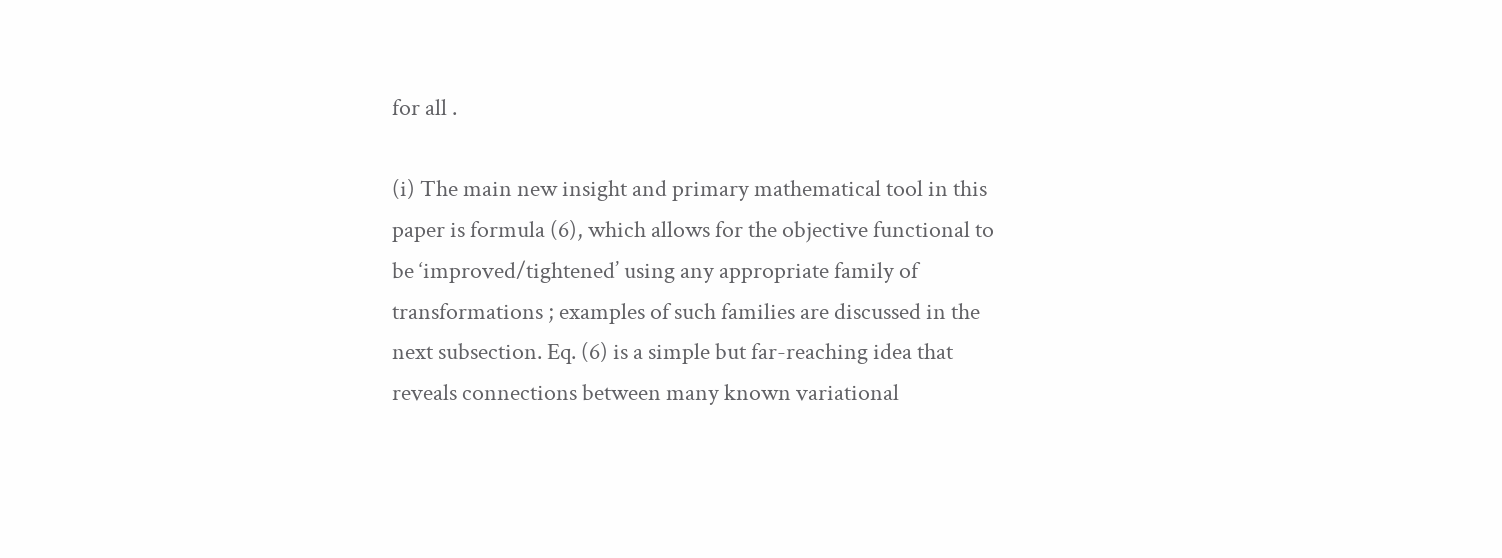for all .

(i) The main new insight and primary mathematical tool in this paper is formula (6), which allows for the objective functional to be ‘improved/tightened’ using any appropriate family of transformations ; examples of such families are discussed in the next subsection. Eq. (6) is a simple but far-reaching idea that reveals connections between many known variational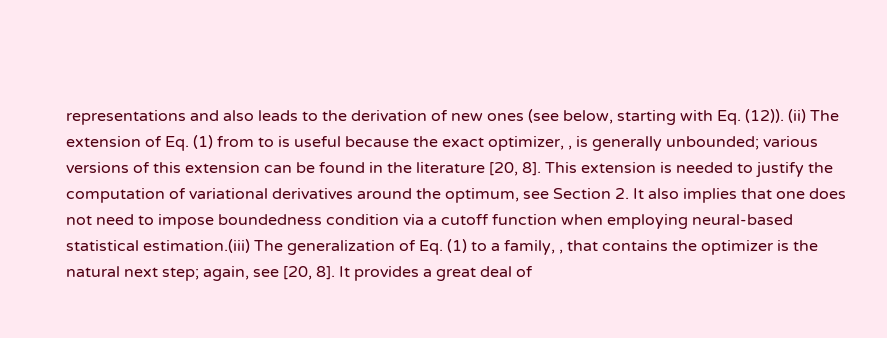representations and also leads to the derivation of new ones (see below, starting with Eq. (12)). (ii) The extension of Eq. (1) from to is useful because the exact optimizer, , is generally unbounded; various versions of this extension can be found in the literature [20, 8]. This extension is needed to justify the computation of variational derivatives around the optimum, see Section 2. It also implies that one does not need to impose boundedness condition via a cutoff function when employing neural-based statistical estimation.(iii) The generalization of Eq. (1) to a family, , that contains the optimizer is the natural next step; again, see [20, 8]. It provides a great deal of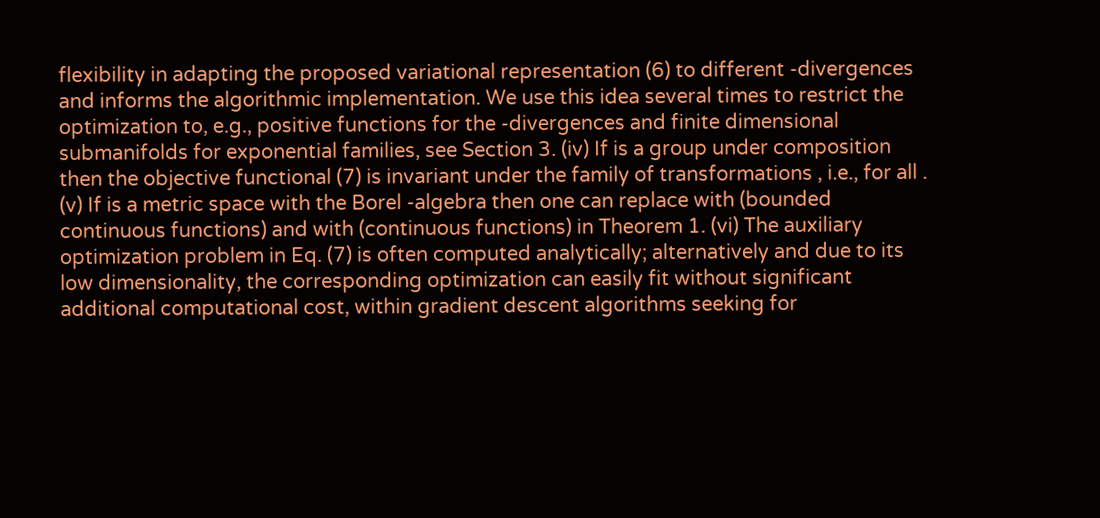flexibility in adapting the proposed variational representation (6) to different -divergences and informs the algorithmic implementation. We use this idea several times to restrict the optimization to, e.g., positive functions for the -divergences and finite dimensional submanifolds for exponential families, see Section 3. (iv) If is a group under composition then the objective functional (7) is invariant under the family of transformations , i.e., for all . (v) If is a metric space with the Borel -algebra then one can replace with (bounded continuous functions) and with (continuous functions) in Theorem 1. (vi) The auxiliary optimization problem in Eq. (7) is often computed analytically; alternatively and due to its low dimensionality, the corresponding optimization can easily fit without significant additional computational cost, within gradient descent algorithms seeking for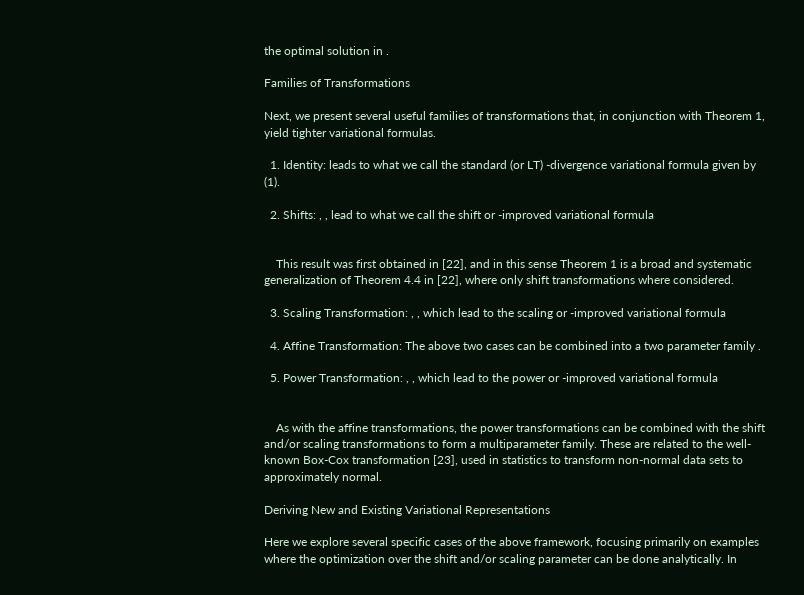the optimal solution in .

Families of Transformations

Next, we present several useful families of transformations that, in conjunction with Theorem 1, yield tighter variational formulas.

  1. Identity: leads to what we call the standard (or LT) -divergence variational formula given by (1).

  2. Shifts: , , lead to what we call the shift or -improved variational formula


    This result was first obtained in [22], and in this sense Theorem 1 is a broad and systematic generalization of Theorem 4.4 in [22], where only shift transformations where considered.

  3. Scaling Transformation: , , which lead to the scaling or -improved variational formula

  4. Affine Transformation: The above two cases can be combined into a two parameter family .

  5. Power Transformation: , , which lead to the power or -improved variational formula


    As with the affine transformations, the power transformations can be combined with the shift and/or scaling transformations to form a multiparameter family. These are related to the well-known Box-Cox transformation [23], used in statistics to transform non-normal data sets to approximately normal.

Deriving New and Existing Variational Representations

Here we explore several specific cases of the above framework, focusing primarily on examples where the optimization over the shift and/or scaling parameter can be done analytically. In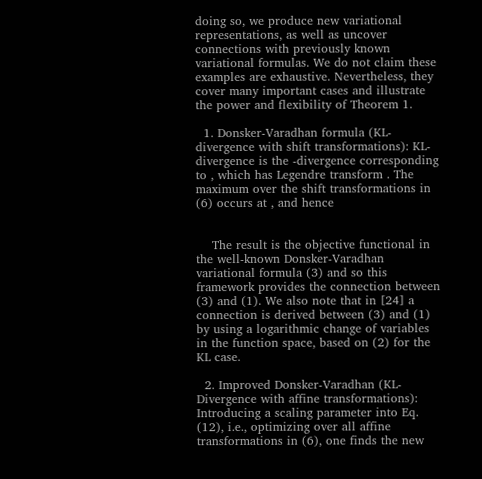doing so, we produce new variational representations, as well as uncover connections with previously known variational formulas. We do not claim these examples are exhaustive. Nevertheless, they cover many important cases and illustrate the power and flexibility of Theorem 1.

  1. Donsker-Varadhan formula (KL-divergence with shift transformations): KL-divergence is the -divergence corresponding to , which has Legendre transform . The maximum over the shift transformations in (6) occurs at , and hence


    The result is the objective functional in the well-known Donsker-Varadhan variational formula (3) and so this framework provides the connection between (3) and (1). We also note that in [24] a connection is derived between (3) and (1) by using a logarithmic change of variables in the function space, based on (2) for the KL case.

  2. Improved Donsker-Varadhan (KL-Divergence with affine transformations): Introducing a scaling parameter into Eq. (12), i.e., optimizing over all affine transformations in (6), one finds the new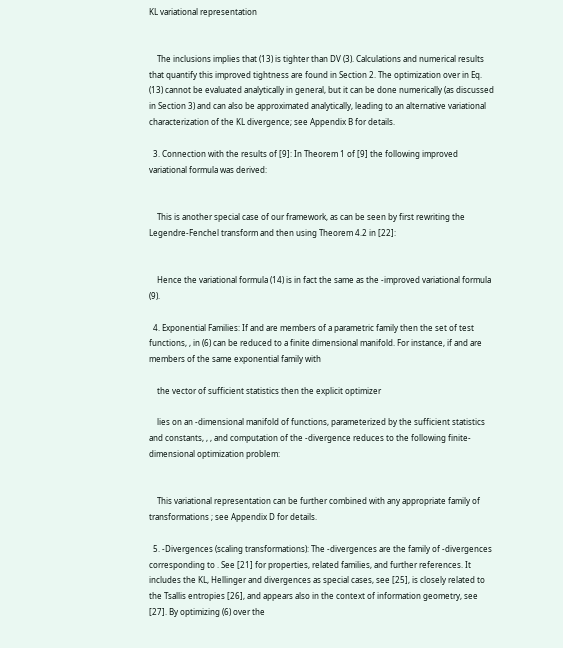KL variational representation


    The inclusions implies that (13) is tighter than DV (3). Calculations and numerical results that quantify this improved tightness are found in Section 2. The optimization over in Eq. (13) cannot be evaluated analytically in general, but it can be done numerically (as discussed in Section 3) and can also be approximated analytically, leading to an alternative variational characterization of the KL divergence; see Appendix B for details.

  3. Connection with the results of [9]: In Theorem 1 of [9] the following improved variational formula was derived:


    This is another special case of our framework, as can be seen by first rewriting the Legendre-Fenchel transform and then using Theorem 4.2 in [22]:


    Hence the variational formula (14) is in fact the same as the -improved variational formula (9).

  4. Exponential Families: If and are members of a parametric family then the set of test functions, , in (6) can be reduced to a finite dimensional manifold. For instance, if and are members of the same exponential family with

    the vector of sufficient statistics then the explicit optimizer

    lies on an -dimensional manifold of functions, parameterized by the sufficient statistics and constants, , , and computation of the -divergence reduces to the following finite-dimensional optimization problem:


    This variational representation can be further combined with any appropriate family of transformations ; see Appendix D for details.

  5. -Divergences (scaling transformations): The -divergences are the family of -divergences corresponding to . See [21] for properties, related families, and further references. It includes the KL, Hellinger and divergences as special cases, see [25], is closely related to the Tsallis entropies [26], and appears also in the context of information geometry, see [27]. By optimizing (6) over the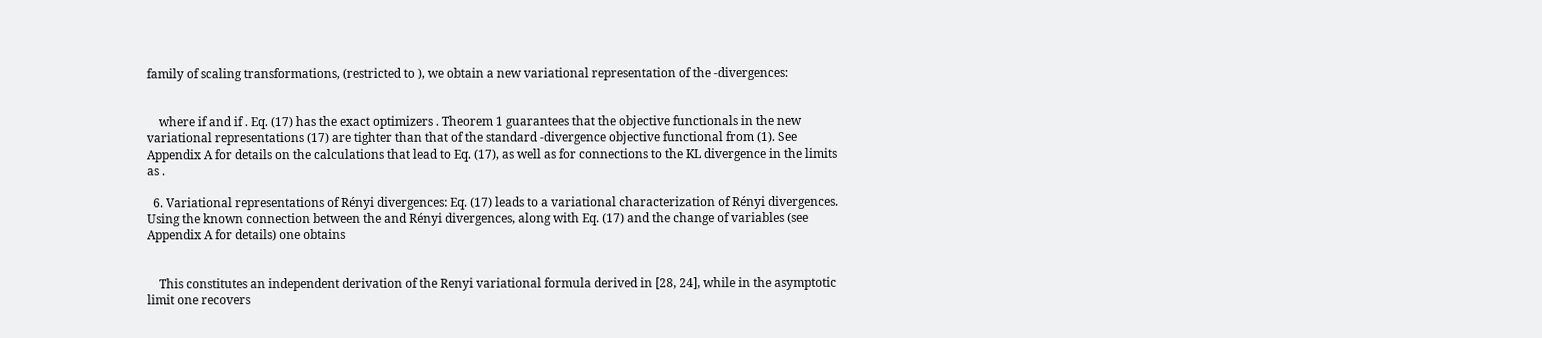family of scaling transformations, (restricted to ), we obtain a new variational representation of the -divergences:


    where if and if . Eq. (17) has the exact optimizers . Theorem 1 guarantees that the objective functionals in the new variational representations (17) are tighter than that of the standard -divergence objective functional from (1). See Appendix A for details on the calculations that lead to Eq. (17), as well as for connections to the KL divergence in the limits as .

  6. Variational representations of Rényi divergences: Eq. (17) leads to a variational characterization of Rényi divergences. Using the known connection between the and Rényi divergences, along with Eq. (17) and the change of variables (see Appendix A for details) one obtains


    This constitutes an independent derivation of the Renyi variational formula derived in [28, 24], while in the asymptotic limit one recovers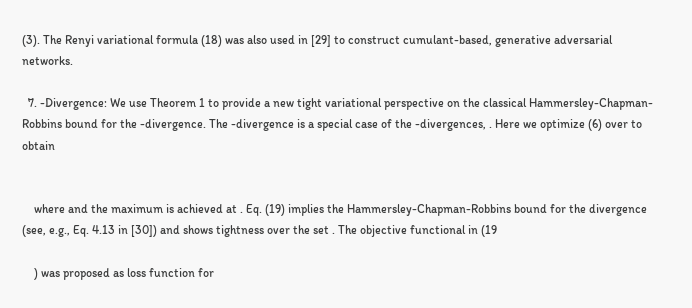(3). The Renyi variational formula (18) was also used in [29] to construct cumulant-based, generative adversarial networks.

  7. -Divergence: We use Theorem 1 to provide a new tight variational perspective on the classical Hammersley-Chapman-Robbins bound for the -divergence. The -divergence is a special case of the -divergences, . Here we optimize (6) over to obtain


    where and the maximum is achieved at . Eq. (19) implies the Hammersley-Chapman-Robbins bound for the divergence (see, e.g., Eq. 4.13 in [30]) and shows tightness over the set . The objective functional in (19

    ) was proposed as loss function for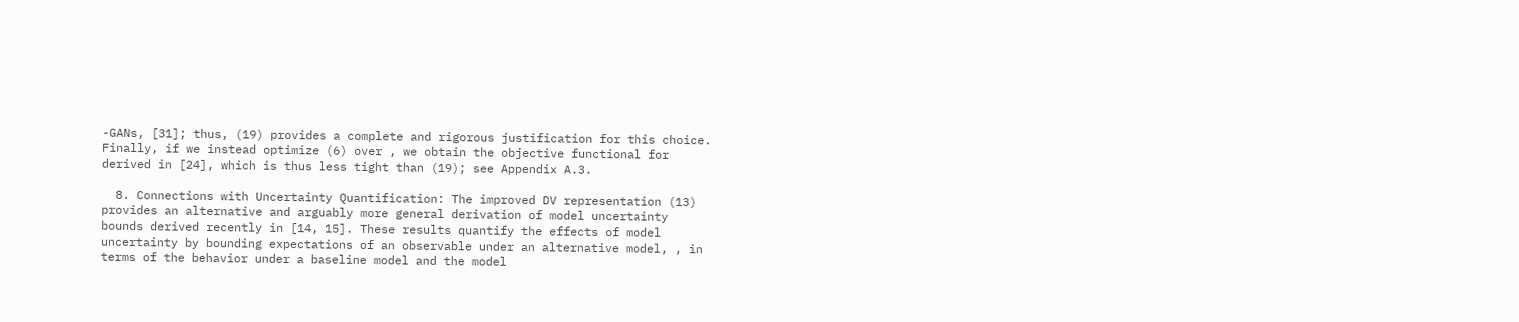-GANs, [31]; thus, (19) provides a complete and rigorous justification for this choice. Finally, if we instead optimize (6) over , we obtain the objective functional for derived in [24], which is thus less tight than (19); see Appendix A.3.

  8. Connections with Uncertainty Quantification: The improved DV representation (13) provides an alternative and arguably more general derivation of model uncertainty bounds derived recently in [14, 15]. These results quantify the effects of model uncertainty by bounding expectations of an observable under an alternative model, , in terms of the behavior under a baseline model and the model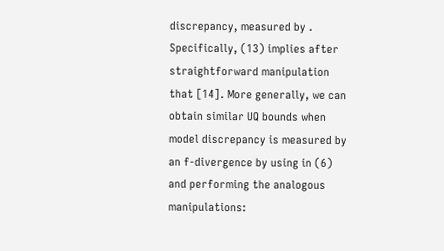discrepancy, measured by . Specifically, (13) implies after straightforward manipulation that [14]. More generally, we can obtain similar UQ bounds when model discrepancy is measured by an f-divergence by using in (6) and performing the analogous manipulations: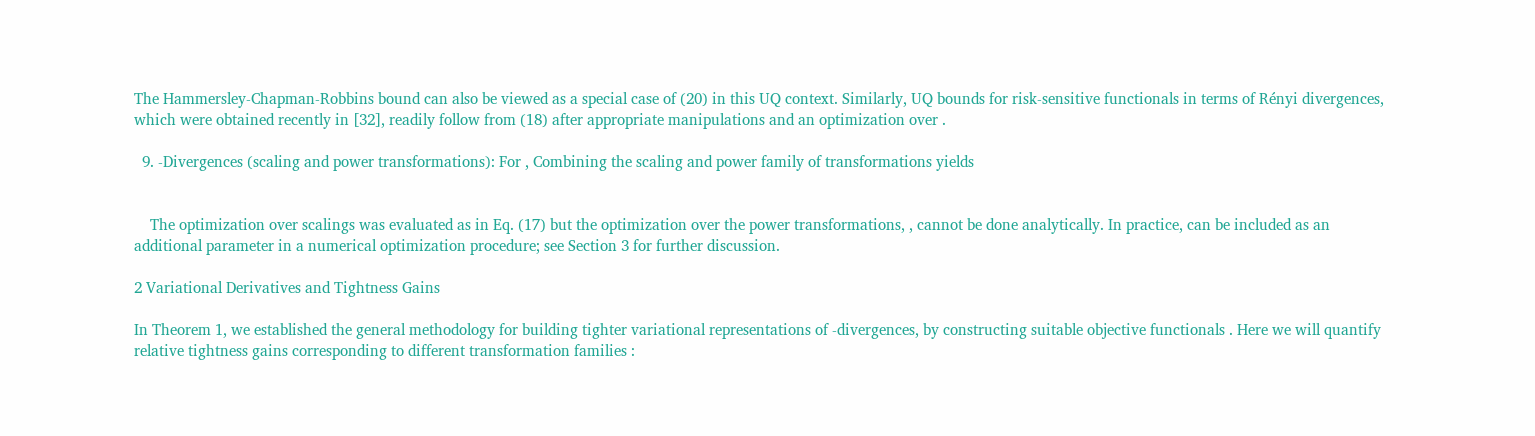The Hammersley-Chapman-Robbins bound can also be viewed as a special case of (20) in this UQ context. Similarly, UQ bounds for risk-sensitive functionals in terms of Rényi divergences, which were obtained recently in [32], readily follow from (18) after appropriate manipulations and an optimization over .

  9. -Divergences (scaling and power transformations): For , Combining the scaling and power family of transformations yields


    The optimization over scalings was evaluated as in Eq. (17) but the optimization over the power transformations, , cannot be done analytically. In practice, can be included as an additional parameter in a numerical optimization procedure; see Section 3 for further discussion.

2 Variational Derivatives and Tightness Gains

In Theorem 1, we established the general methodology for building tighter variational representations of -divergences, by constructing suitable objective functionals . Here we will quantify relative tightness gains corresponding to different transformation families :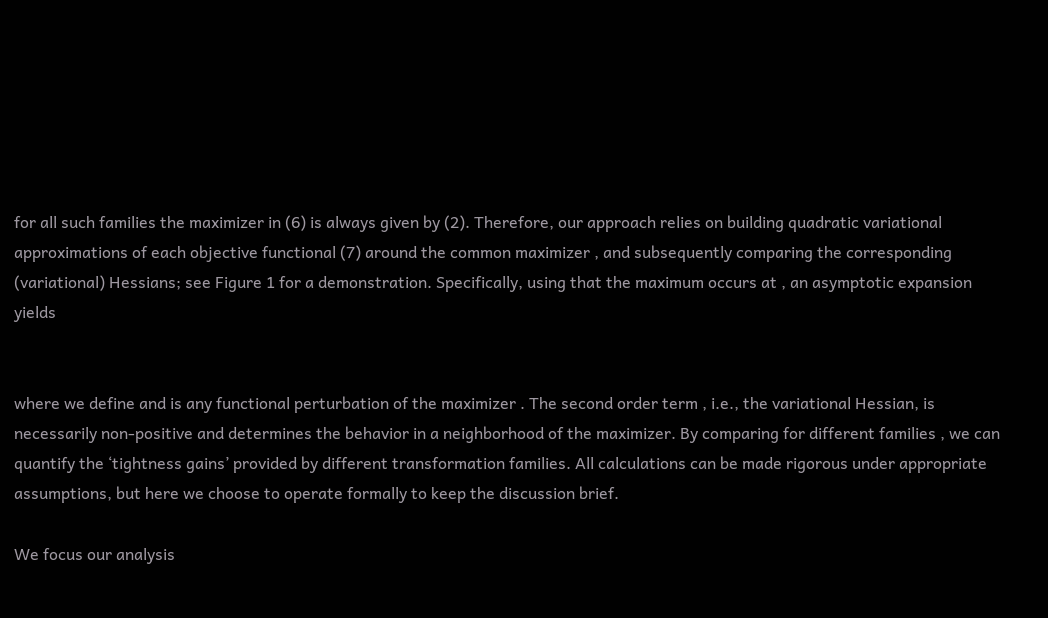for all such families the maximizer in (6) is always given by (2). Therefore, our approach relies on building quadratic variational approximations of each objective functional (7) around the common maximizer , and subsequently comparing the corresponding (variational) Hessians; see Figure 1 for a demonstration. Specifically, using that the maximum occurs at , an asymptotic expansion yields


where we define and is any functional perturbation of the maximizer . The second order term , i.e., the variational Hessian, is necessarily non-positive and determines the behavior in a neighborhood of the maximizer. By comparing for different families , we can quantify the ‘tightness gains’ provided by different transformation families. All calculations can be made rigorous under appropriate assumptions, but here we choose to operate formally to keep the discussion brief.

We focus our analysis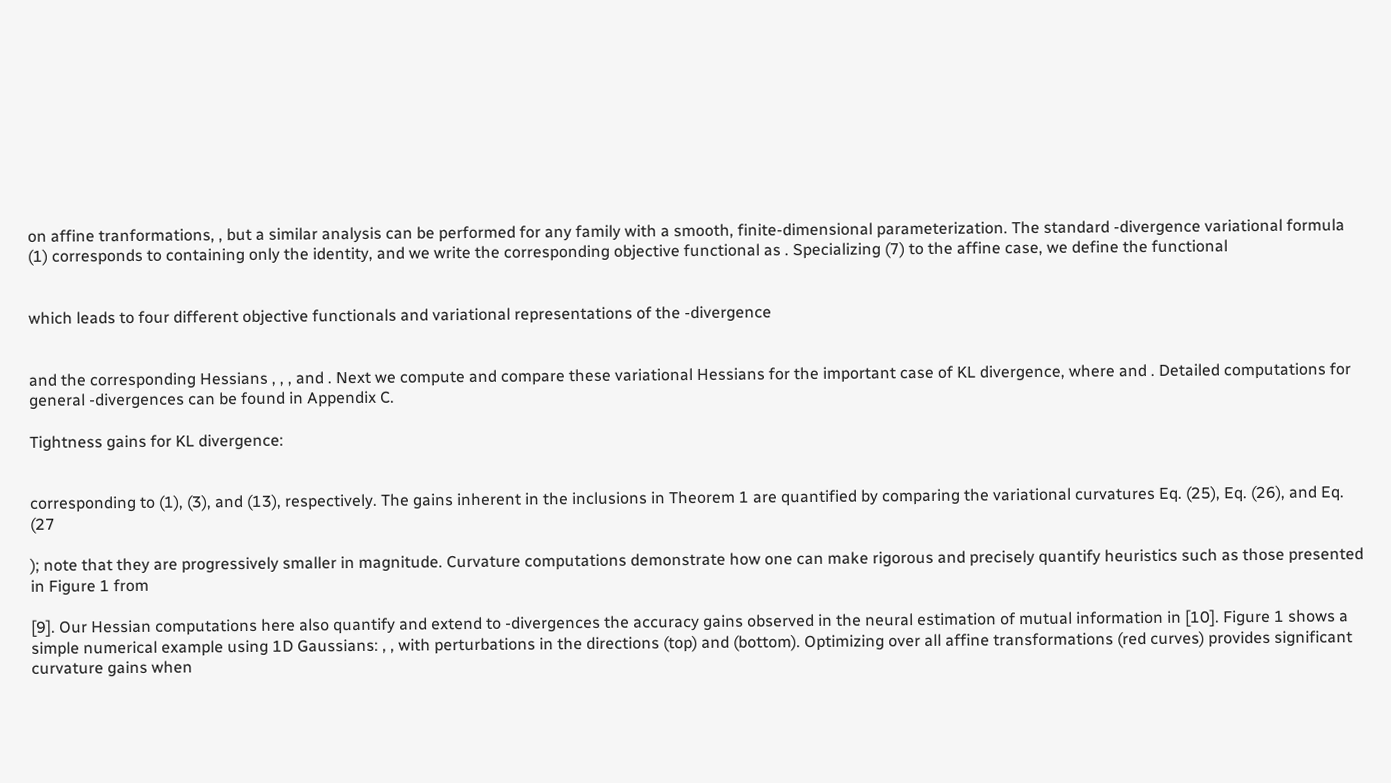on affine tranformations, , but a similar analysis can be performed for any family with a smooth, finite-dimensional parameterization. The standard -divergence variational formula (1) corresponds to containing only the identity, and we write the corresponding objective functional as . Specializing (7) to the affine case, we define the functional


which leads to four different objective functionals and variational representations of the -divergence


and the corresponding Hessians , , , and . Next we compute and compare these variational Hessians for the important case of KL divergence, where and . Detailed computations for general -divergences can be found in Appendix C.

Tightness gains for KL divergence:


corresponding to (1), (3), and (13), respectively. The gains inherent in the inclusions in Theorem 1 are quantified by comparing the variational curvatures Eq. (25), Eq. (26), and Eq. (27

); note that they are progressively smaller in magnitude. Curvature computations demonstrate how one can make rigorous and precisely quantify heuristics such as those presented in Figure 1 from

[9]. Our Hessian computations here also quantify and extend to -divergences the accuracy gains observed in the neural estimation of mutual information in [10]. Figure 1 shows a simple numerical example using 1D Gaussians: , , with perturbations in the directions (top) and (bottom). Optimizing over all affine transformations (red curves) provides significant curvature gains when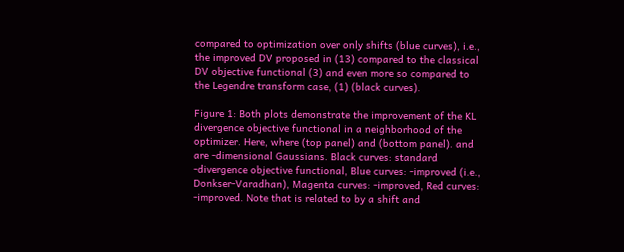compared to optimization over only shifts (blue curves), i.e., the improved DV proposed in (13) compared to the classical DV objective functional (3) and even more so compared to the Legendre transform case, (1) (black curves).

Figure 1: Both plots demonstrate the improvement of the KL divergence objective functional in a neighborhood of the optimizer. Here, where (top panel) and (bottom panel). and are -dimensional Gaussians. Black curves: standard -divergence objective functional, Blue curves: -improved (i.e., Donkser-Varadhan), Magenta curves: -improved, Red curves: -improved. Note that is related to by a shift and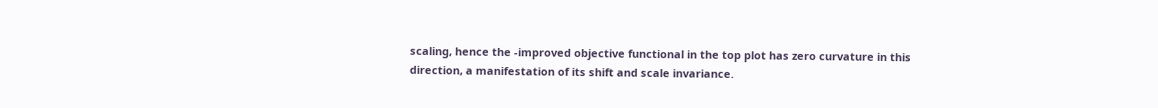scaling, hence the -improved objective functional in the top plot has zero curvature in this direction, a manifestation of its shift and scale invariance.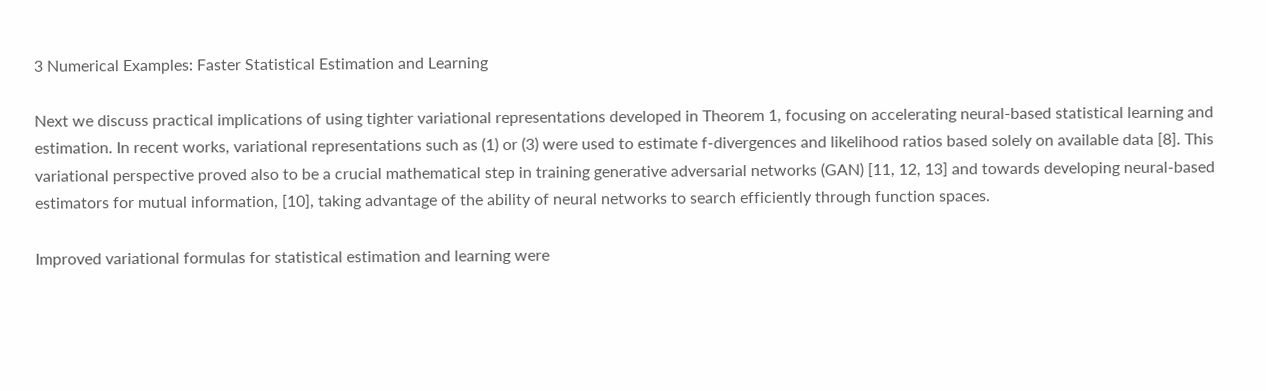3 Numerical Examples: Faster Statistical Estimation and Learning

Next we discuss practical implications of using tighter variational representations developed in Theorem 1, focusing on accelerating neural-based statistical learning and estimation. In recent works, variational representations such as (1) or (3) were used to estimate f-divergences and likelihood ratios based solely on available data [8]. This variational perspective proved also to be a crucial mathematical step in training generative adversarial networks (GAN) [11, 12, 13] and towards developing neural-based estimators for mutual information, [10], taking advantage of the ability of neural networks to search efficiently through function spaces.

Improved variational formulas for statistical estimation and learning were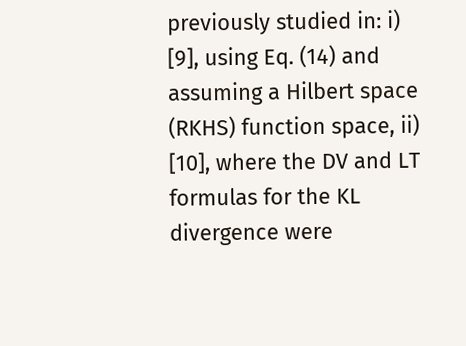previously studied in: i) [9], using Eq. (14) and assuming a Hilbert space (RKHS) function space, ii) [10], where the DV and LT formulas for the KL divergence were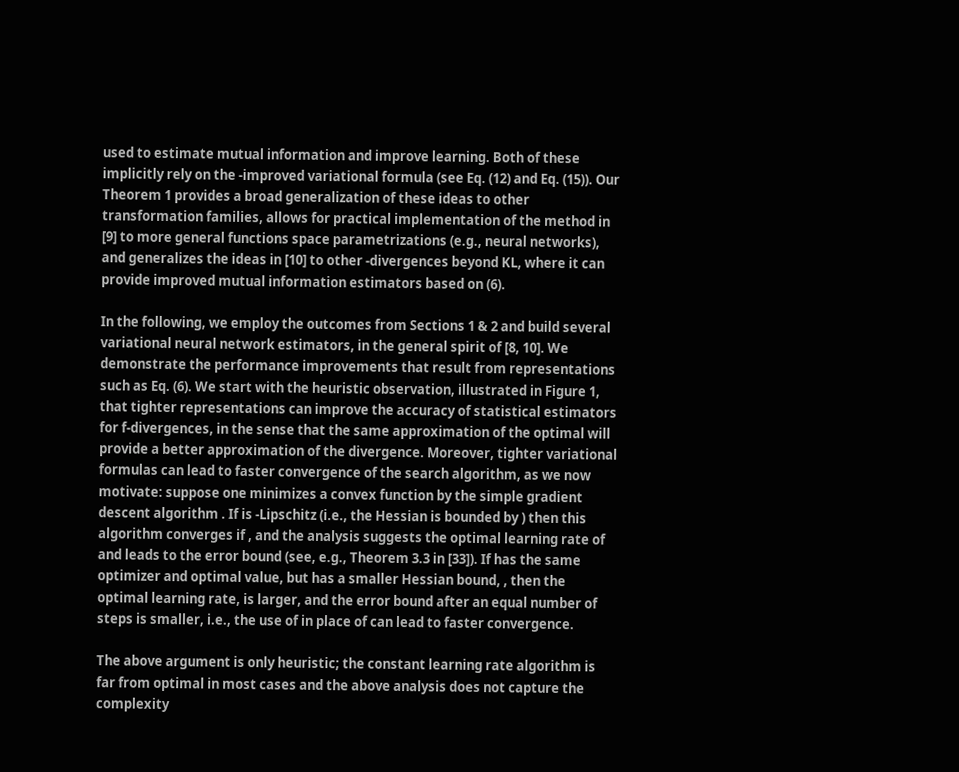used to estimate mutual information and improve learning. Both of these implicitly rely on the -improved variational formula (see Eq. (12) and Eq. (15)). Our Theorem 1 provides a broad generalization of these ideas to other transformation families, allows for practical implementation of the method in [9] to more general functions space parametrizations (e.g., neural networks), and generalizes the ideas in [10] to other -divergences beyond KL, where it can provide improved mutual information estimators based on (6).

In the following, we employ the outcomes from Sections 1 & 2 and build several variational neural network estimators, in the general spirit of [8, 10]. We demonstrate the performance improvements that result from representations such as Eq. (6). We start with the heuristic observation, illustrated in Figure 1, that tighter representations can improve the accuracy of statistical estimators for f-divergences, in the sense that the same approximation of the optimal will provide a better approximation of the divergence. Moreover, tighter variational formulas can lead to faster convergence of the search algorithm, as we now motivate: suppose one minimizes a convex function by the simple gradient descent algorithm . If is -Lipschitz (i.e., the Hessian is bounded by ) then this algorithm converges if , and the analysis suggests the optimal learning rate of and leads to the error bound (see, e.g., Theorem 3.3 in [33]). If has the same optimizer and optimal value, but has a smaller Hessian bound, , then the optimal learning rate, is larger, and the error bound after an equal number of steps is smaller, i.e., the use of in place of can lead to faster convergence.

The above argument is only heuristic; the constant learning rate algorithm is far from optimal in most cases and the above analysis does not capture the complexity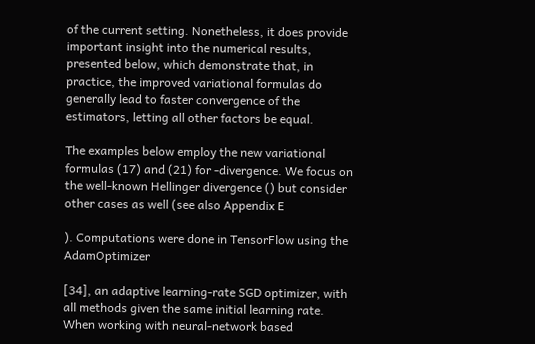of the current setting. Nonetheless, it does provide important insight into the numerical results, presented below, which demonstrate that, in practice, the improved variational formulas do generally lead to faster convergence of the estimators, letting all other factors be equal.

The examples below employ the new variational formulas (17) and (21) for -divergence. We focus on the well-known Hellinger divergence () but consider other cases as well (see also Appendix E

). Computations were done in TensorFlow using the AdamOptimizer

[34], an adaptive learning-rate SGD optimizer, with all methods given the same initial learning rate. When working with neural-network based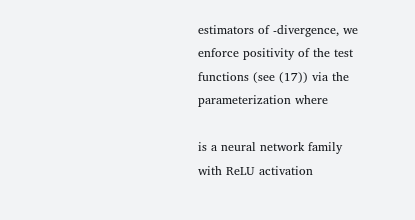estimators of -divergence, we enforce positivity of the test functions (see (17)) via the parameterization where

is a neural network family with ReLU activation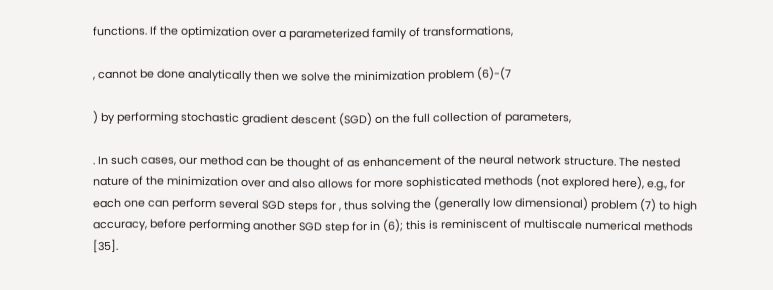functions. If the optimization over a parameterized family of transformations,

, cannot be done analytically then we solve the minimization problem (6)-(7

) by performing stochastic gradient descent (SGD) on the full collection of parameters,

. In such cases, our method can be thought of as enhancement of the neural network structure. The nested nature of the minimization over and also allows for more sophisticated methods (not explored here), e.g., for each one can perform several SGD steps for , thus solving the (generally low dimensional) problem (7) to high accuracy, before performing another SGD step for in (6); this is reminiscent of multiscale numerical methods [35].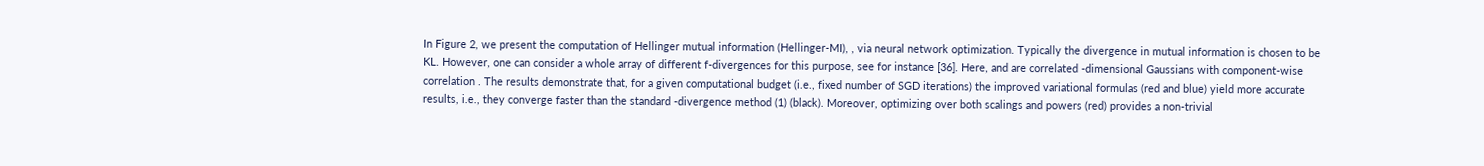In Figure 2, we present the computation of Hellinger mutual information (Hellinger-MI), , via neural network optimization. Typically the divergence in mutual information is chosen to be KL. However, one can consider a whole array of different f-divergences for this purpose, see for instance [36]. Here, and are correlated -dimensional Gaussians with component-wise correlation . The results demonstrate that, for a given computational budget (i.e., fixed number of SGD iterations) the improved variational formulas (red and blue) yield more accurate results, i.e., they converge faster than the standard -divergence method (1) (black). Moreover, optimizing over both scalings and powers (red) provides a non-trivial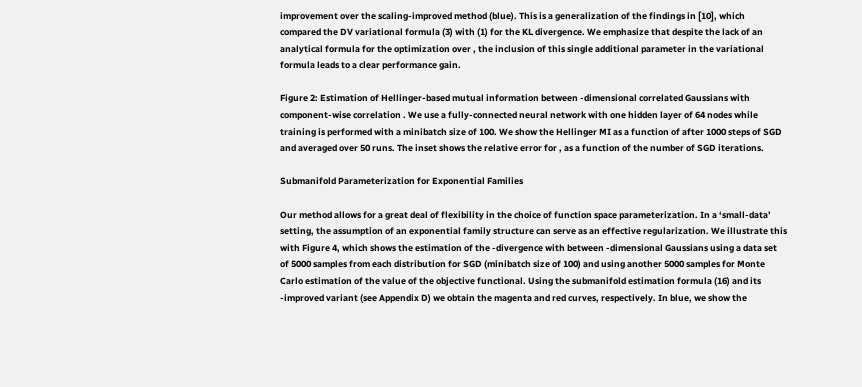improvement over the scaling-improved method (blue). This is a generalization of the findings in [10], which compared the DV variational formula (3) with (1) for the KL divergence. We emphasize that despite the lack of an analytical formula for the optimization over , the inclusion of this single additional parameter in the variational formula leads to a clear performance gain.

Figure 2: Estimation of Hellinger-based mutual information between -dimensional correlated Gaussians with component-wise correlation . We use a fully-connected neural network with one hidden layer of 64 nodes while training is performed with a minibatch size of 100. We show the Hellinger MI as a function of after 1000 steps of SGD and averaged over 50 runs. The inset shows the relative error for , as a function of the number of SGD iterations.

Submanifold Parameterization for Exponential Families

Our method allows for a great deal of flexibility in the choice of function space parameterization. In a ‘small-data’ setting, the assumption of an exponential family structure can serve as an effective regularization. We illustrate this with Figure 4, which shows the estimation of the -divergence with between -dimensional Gaussians using a data set of 5000 samples from each distribution for SGD (minibatch size of 100) and using another 5000 samples for Monte Carlo estimation of the value of the objective functional. Using the submanifold estimation formula (16) and its -improved variant (see Appendix D) we obtain the magenta and red curves, respectively. In blue, we show the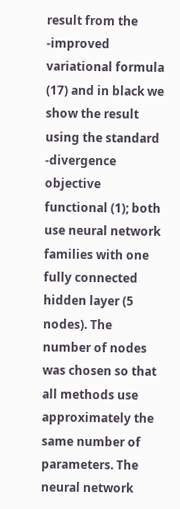result from the -improved variational formula (17) and in black we show the result using the standard -divergence objective functional (1); both use neural network families with one fully connected hidden layer (5 nodes). The number of nodes was chosen so that all methods use approximately the same number of parameters. The neural network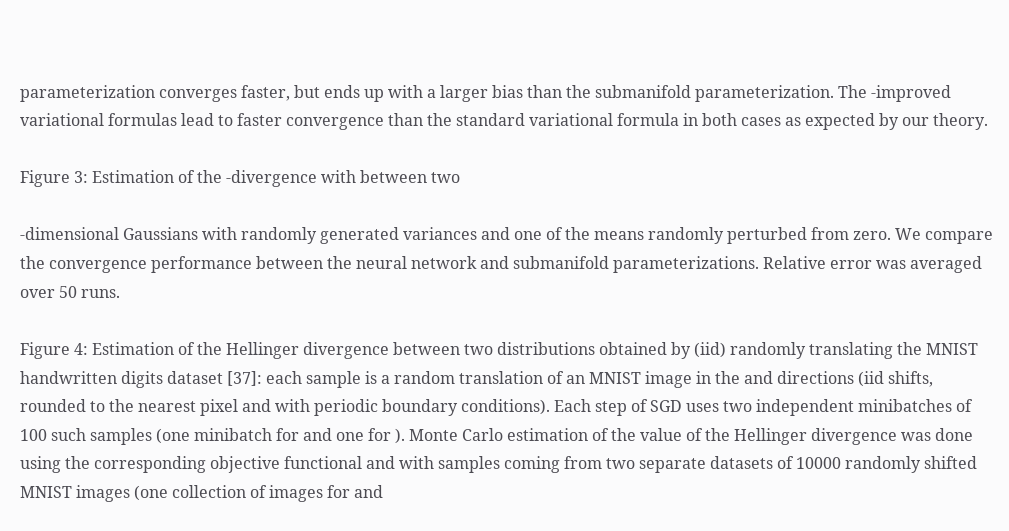parameterization converges faster, but ends up with a larger bias than the submanifold parameterization. The -improved variational formulas lead to faster convergence than the standard variational formula in both cases as expected by our theory.

Figure 3: Estimation of the -divergence with between two

-dimensional Gaussians with randomly generated variances and one of the means randomly perturbed from zero. We compare the convergence performance between the neural network and submanifold parameterizations. Relative error was averaged over 50 runs.

Figure 4: Estimation of the Hellinger divergence between two distributions obtained by (iid) randomly translating the MNIST handwritten digits dataset [37]: each sample is a random translation of an MNIST image in the and directions (iid shifts, rounded to the nearest pixel and with periodic boundary conditions). Each step of SGD uses two independent minibatches of 100 such samples (one minibatch for and one for ). Monte Carlo estimation of the value of the Hellinger divergence was done using the corresponding objective functional and with samples coming from two separate datasets of 10000 randomly shifted MNIST images (one collection of images for and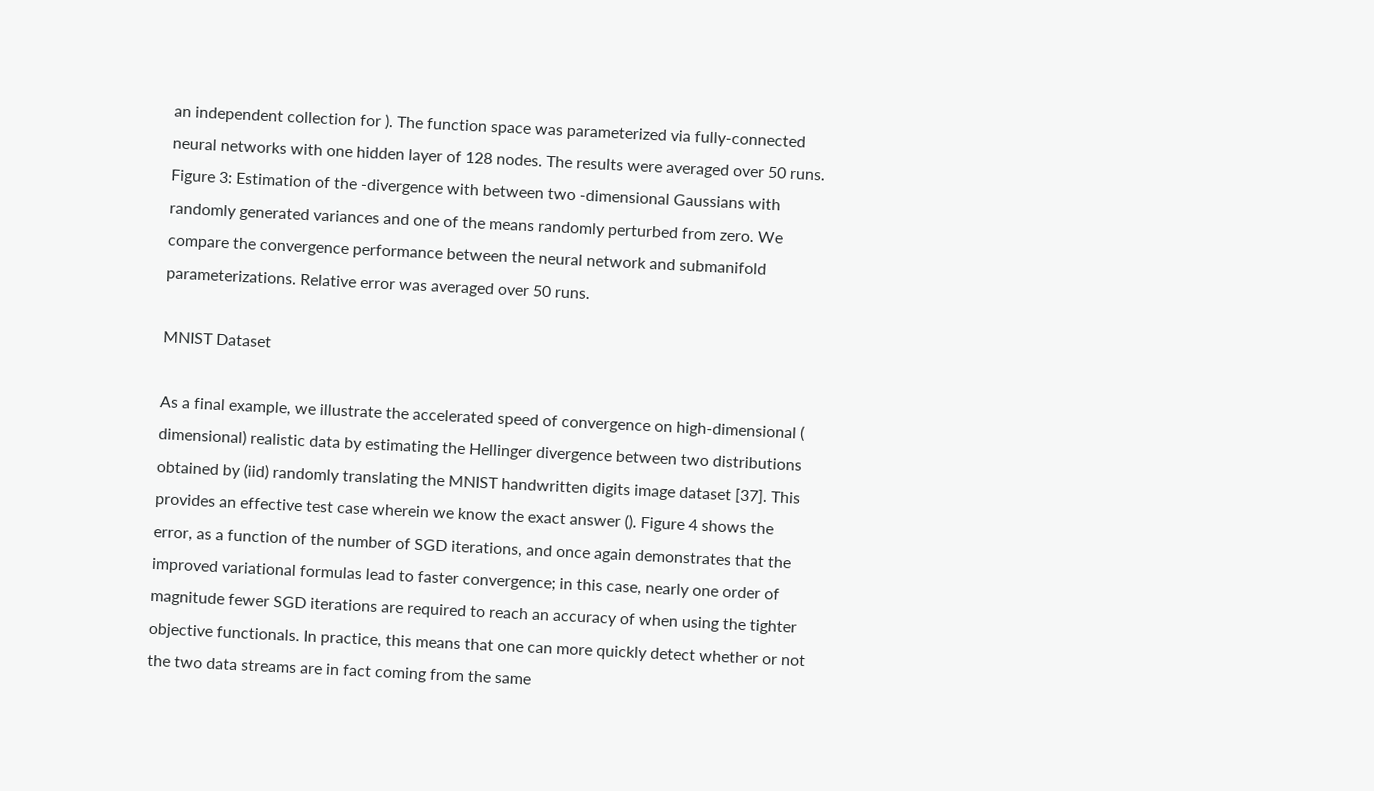an independent collection for ). The function space was parameterized via fully-connected neural networks with one hidden layer of 128 nodes. The results were averaged over 50 runs.
Figure 3: Estimation of the -divergence with between two -dimensional Gaussians with randomly generated variances and one of the means randomly perturbed from zero. We compare the convergence performance between the neural network and submanifold parameterizations. Relative error was averaged over 50 runs.

MNIST Dataset

As a final example, we illustrate the accelerated speed of convergence on high-dimensional ( dimensional) realistic data by estimating the Hellinger divergence between two distributions obtained by (iid) randomly translating the MNIST handwritten digits image dataset [37]. This provides an effective test case wherein we know the exact answer (). Figure 4 shows the error, as a function of the number of SGD iterations, and once again demonstrates that the improved variational formulas lead to faster convergence; in this case, nearly one order of magnitude fewer SGD iterations are required to reach an accuracy of when using the tighter objective functionals. In practice, this means that one can more quickly detect whether or not the two data streams are in fact coming from the same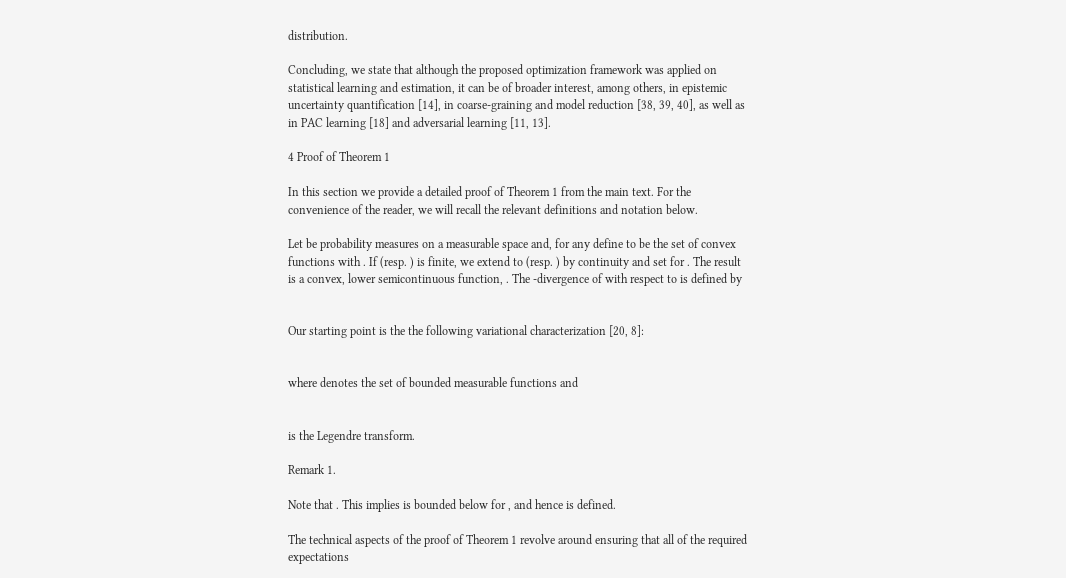distribution.

Concluding, we state that although the proposed optimization framework was applied on statistical learning and estimation, it can be of broader interest, among others, in epistemic uncertainty quantification [14], in coarse-graining and model reduction [38, 39, 40], as well as in PAC learning [18] and adversarial learning [11, 13].

4 Proof of Theorem 1

In this section we provide a detailed proof of Theorem 1 from the main text. For the convenience of the reader, we will recall the relevant definitions and notation below.

Let be probability measures on a measurable space and, for any define to be the set of convex functions with . If (resp. ) is finite, we extend to (resp. ) by continuity and set for . The result is a convex, lower semicontinuous function, . The -divergence of with respect to is defined by


Our starting point is the the following variational characterization [20, 8]:


where denotes the set of bounded measurable functions and


is the Legendre transform.

Remark 1.

Note that . This implies is bounded below for , and hence is defined.

The technical aspects of the proof of Theorem 1 revolve around ensuring that all of the required expectations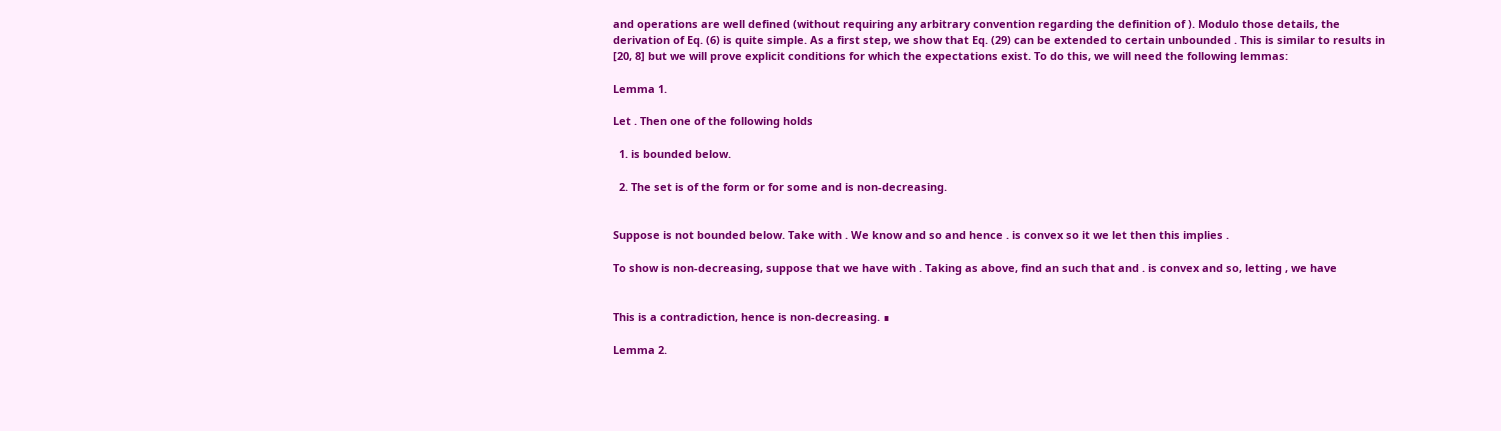and operations are well defined (without requiring any arbitrary convention regarding the definition of ). Modulo those details, the derivation of Eq. (6) is quite simple. As a first step, we show that Eq. (29) can be extended to certain unbounded . This is similar to results in [20, 8] but we will prove explicit conditions for which the expectations exist. To do this, we will need the following lemmas:

Lemma 1.

Let . Then one of the following holds

  1. is bounded below.

  2. The set is of the form or for some and is non-decreasing.


Suppose is not bounded below. Take with . We know and so and hence . is convex so it we let then this implies .

To show is non-decreasing, suppose that we have with . Taking as above, find an such that and . is convex and so, letting , we have


This is a contradiction, hence is non-decreasing. ∎

Lemma 2.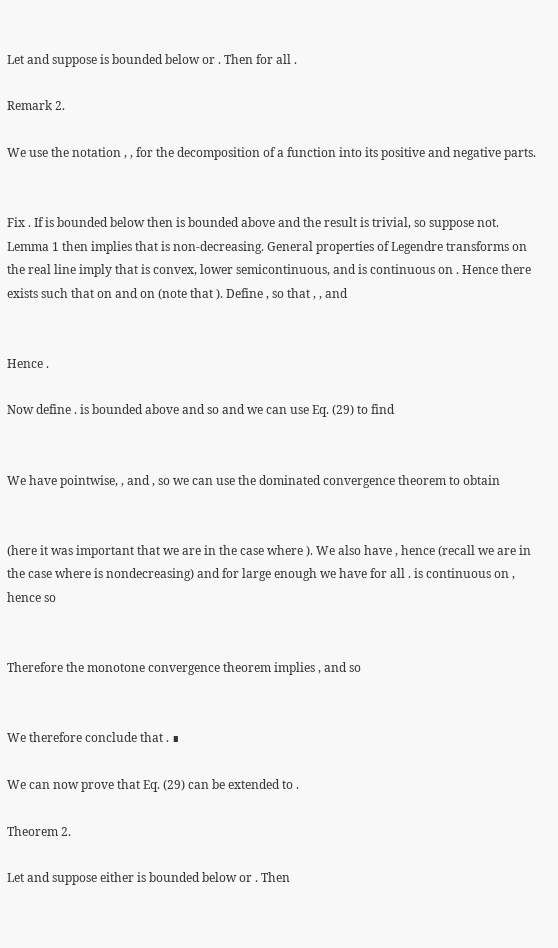Let and suppose is bounded below or . Then for all .

Remark 2.

We use the notation , , for the decomposition of a function into its positive and negative parts.


Fix . If is bounded below then is bounded above and the result is trivial, so suppose not. Lemma 1 then implies that is non-decreasing. General properties of Legendre transforms on the real line imply that is convex, lower semicontinuous, and is continuous on . Hence there exists such that on and on (note that ). Define , so that , , and


Hence .

Now define . is bounded above and so and we can use Eq. (29) to find


We have pointwise, , and , so we can use the dominated convergence theorem to obtain


(here it was important that we are in the case where ). We also have , hence (recall we are in the case where is nondecreasing) and for large enough we have for all . is continuous on , hence so


Therefore the monotone convergence theorem implies , and so


We therefore conclude that . ∎

We can now prove that Eq. (29) can be extended to .

Theorem 2.

Let and suppose either is bounded below or . Then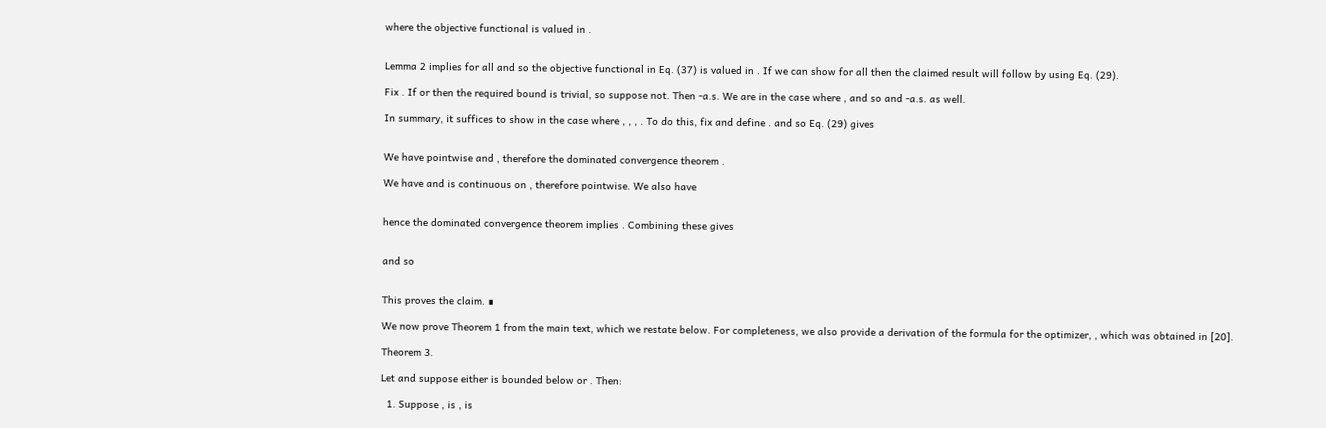where the objective functional is valued in .


Lemma 2 implies for all and so the objective functional in Eq. (37) is valued in . If we can show for all then the claimed result will follow by using Eq. (29).

Fix . If or then the required bound is trivial, so suppose not. Then -a.s. We are in the case where , and so and -a.s. as well.

In summary, it suffices to show in the case where , , , . To do this, fix and define . and so Eq. (29) gives


We have pointwise and , therefore the dominated convergence theorem .

We have and is continuous on , therefore pointwise. We also have


hence the dominated convergence theorem implies . Combining these gives


and so


This proves the claim. ∎

We now prove Theorem 1 from the main text, which we restate below. For completeness, we also provide a derivation of the formula for the optimizer, , which was obtained in [20].

Theorem 3.

Let and suppose either is bounded below or . Then:

  1. Suppose , is , is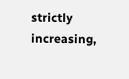strictly increasing,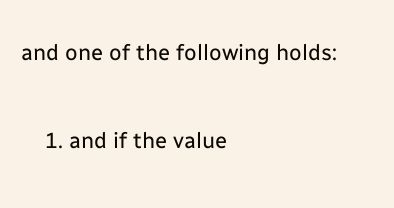and one of the following holds:

    1. and if the value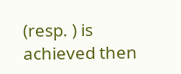(resp. ) is achieved then